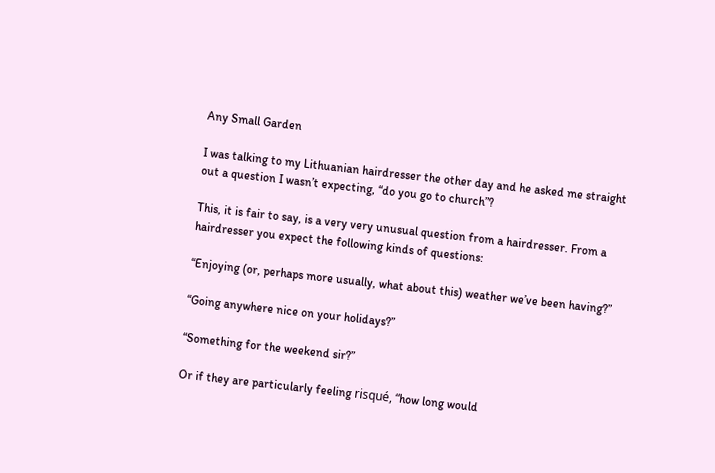Any Small Garden

I was talking to my Lithuanian hairdresser the other day and he asked me straight out a question I wasn’t expecting, “do you go to church”?

This, it is fair to say, is a very very unusual question from a hairdresser. From a hairdresser you expect the following kinds of questions:

“Enjoying (or, perhaps more usually, what about this) weather we’ve been having?”

“Going anywhere nice on your holidays?”

“Something for the weekend sir?”

Or if they are particularly feeling risqué, “how long would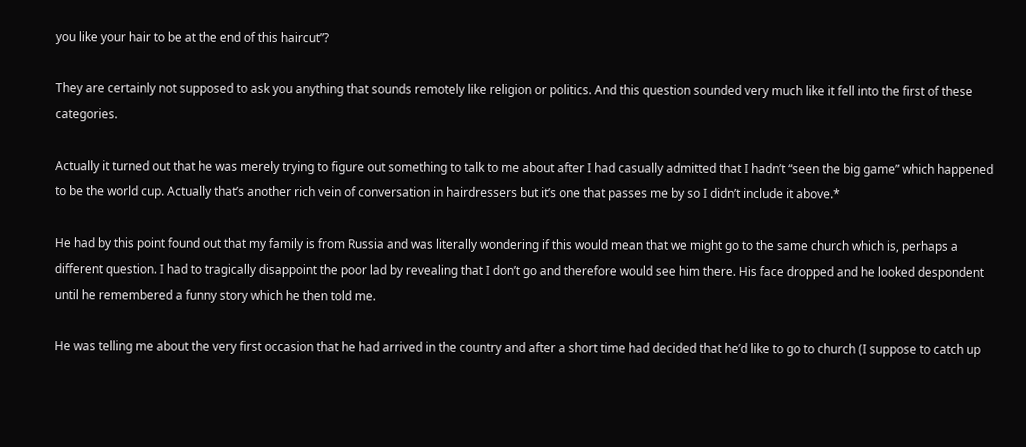you like your hair to be at the end of this haircut”?

They are certainly not supposed to ask you anything that sounds remotely like religion or politics. And this question sounded very much like it fell into the first of these categories.

Actually it turned out that he was merely trying to figure out something to talk to me about after I had casually admitted that I hadn’t “seen the big game” which happened to be the world cup. Actually that’s another rich vein of conversation in hairdressers but it’s one that passes me by so I didn’t include it above.*

He had by this point found out that my family is from Russia and was literally wondering if this would mean that we might go to the same church which is, perhaps a different question. I had to tragically disappoint the poor lad by revealing that I don’t go and therefore would see him there. His face dropped and he looked despondent until he remembered a funny story which he then told me.

He was telling me about the very first occasion that he had arrived in the country and after a short time had decided that he’d like to go to church (I suppose to catch up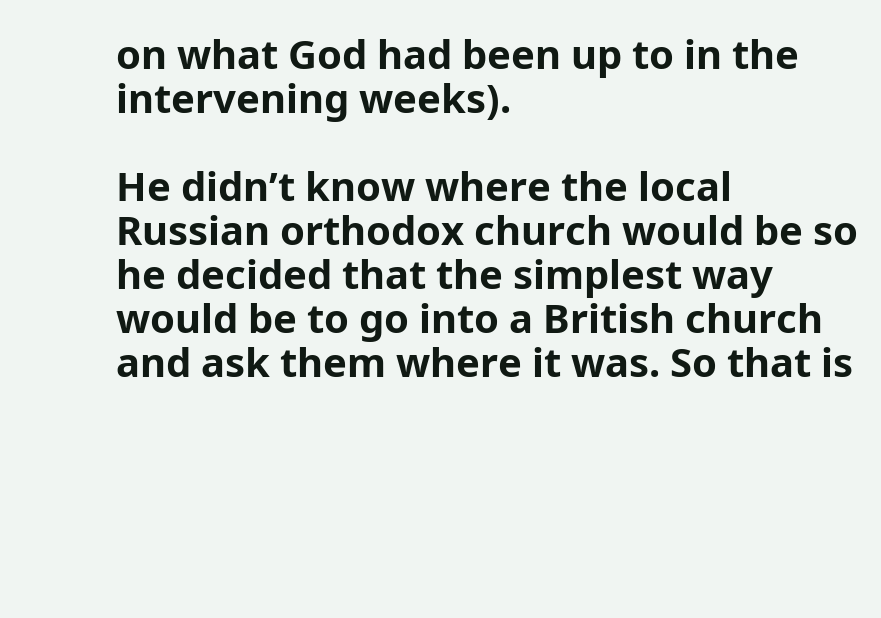on what God had been up to in the intervening weeks).

He didn’t know where the local Russian orthodox church would be so he decided that the simplest way would be to go into a British church and ask them where it was. So that is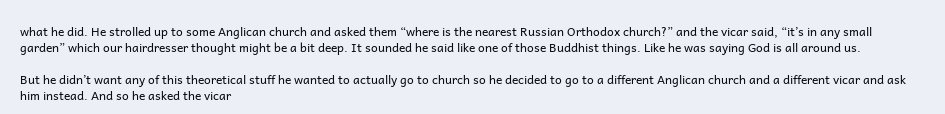what he did. He strolled up to some Anglican church and asked them “where is the nearest Russian Orthodox church?” and the vicar said, “it’s in any small garden” which our hairdresser thought might be a bit deep. It sounded he said like one of those Buddhist things. Like he was saying God is all around us.

But he didn’t want any of this theoretical stuff he wanted to actually go to church so he decided to go to a different Anglican church and a different vicar and ask him instead. And so he asked the vicar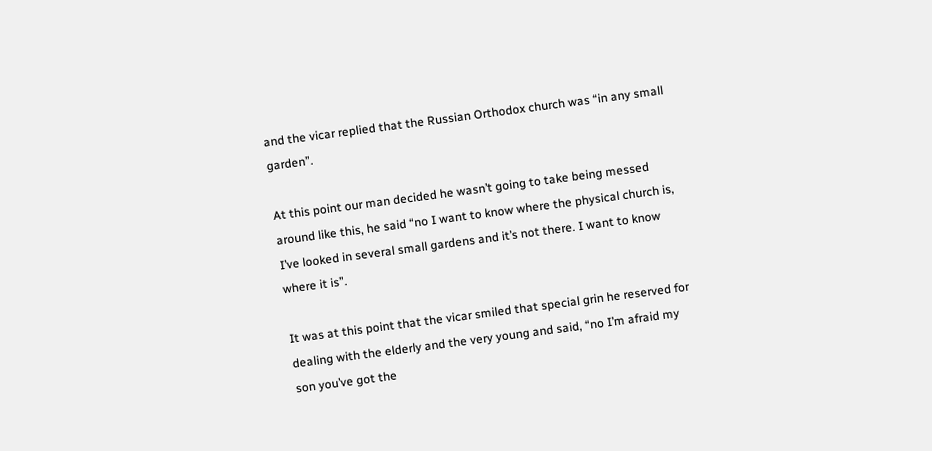and the vicar replied that the Russian Orthodox church was “in any small garden”.

At this point our man decided he wasn’t going to take being messed around like this, he said “no I want to know where the physical church is, I’ve looked in several small gardens and it’s not there. I want to know where it is”.

It was at this point that the vicar smiled that special grin he reserved for dealing with the elderly and the very young and said, “no I’m afraid my son you’ve got the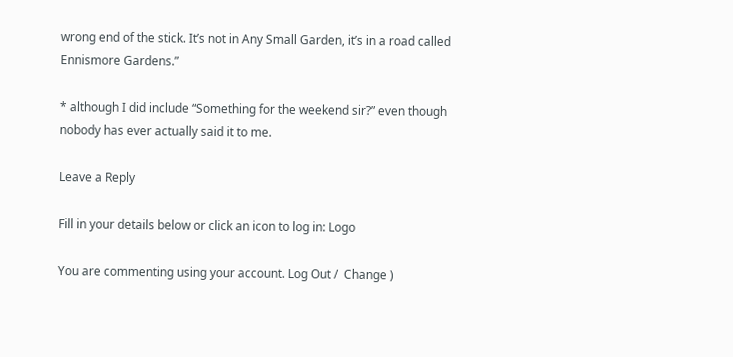wrong end of the stick. It’s not in Any Small Garden, it’s in a road called Ennismore Gardens.”

* although I did include “Something for the weekend sir?” even though nobody has ever actually said it to me.

Leave a Reply

Fill in your details below or click an icon to log in: Logo

You are commenting using your account. Log Out /  Change )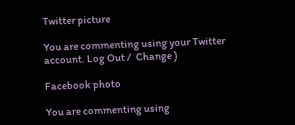Twitter picture

You are commenting using your Twitter account. Log Out /  Change )

Facebook photo

You are commenting using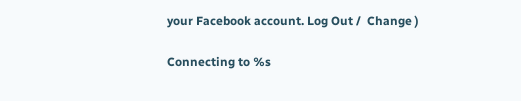your Facebook account. Log Out /  Change )

Connecting to %s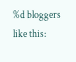%d bloggers like this: